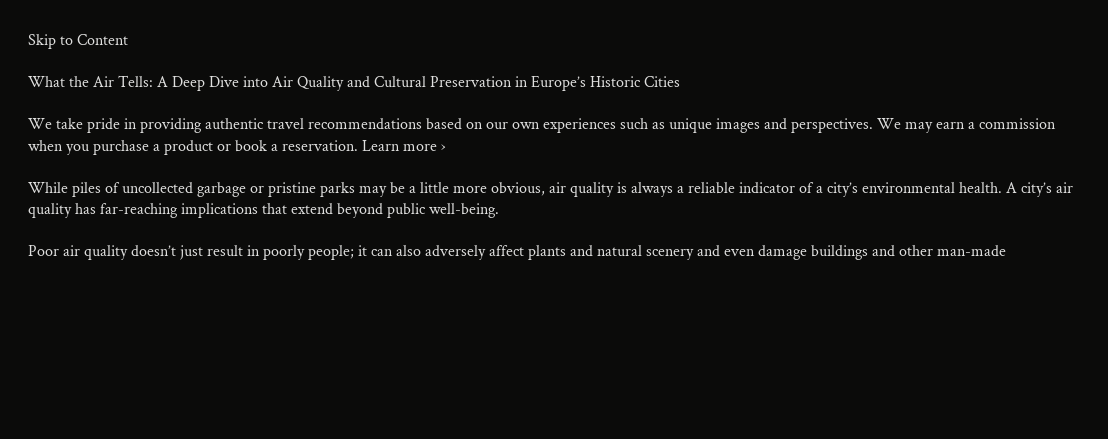Skip to Content

What the Air Tells: A Deep Dive into Air Quality and Cultural Preservation in Europe’s Historic Cities

We take pride in providing authentic travel recommendations based on our own experiences such as unique images and perspectives. We may earn a commission when you purchase a product or book a reservation. Learn more ›

While piles of uncollected garbage or pristine parks may be a little more obvious, air quality is always a reliable indicator of a city’s environmental health. A city’s air quality has far-reaching implications that extend beyond public well-being.

Poor air quality doesn’t just result in poorly people; it can also adversely affect plants and natural scenery and even damage buildings and other man-made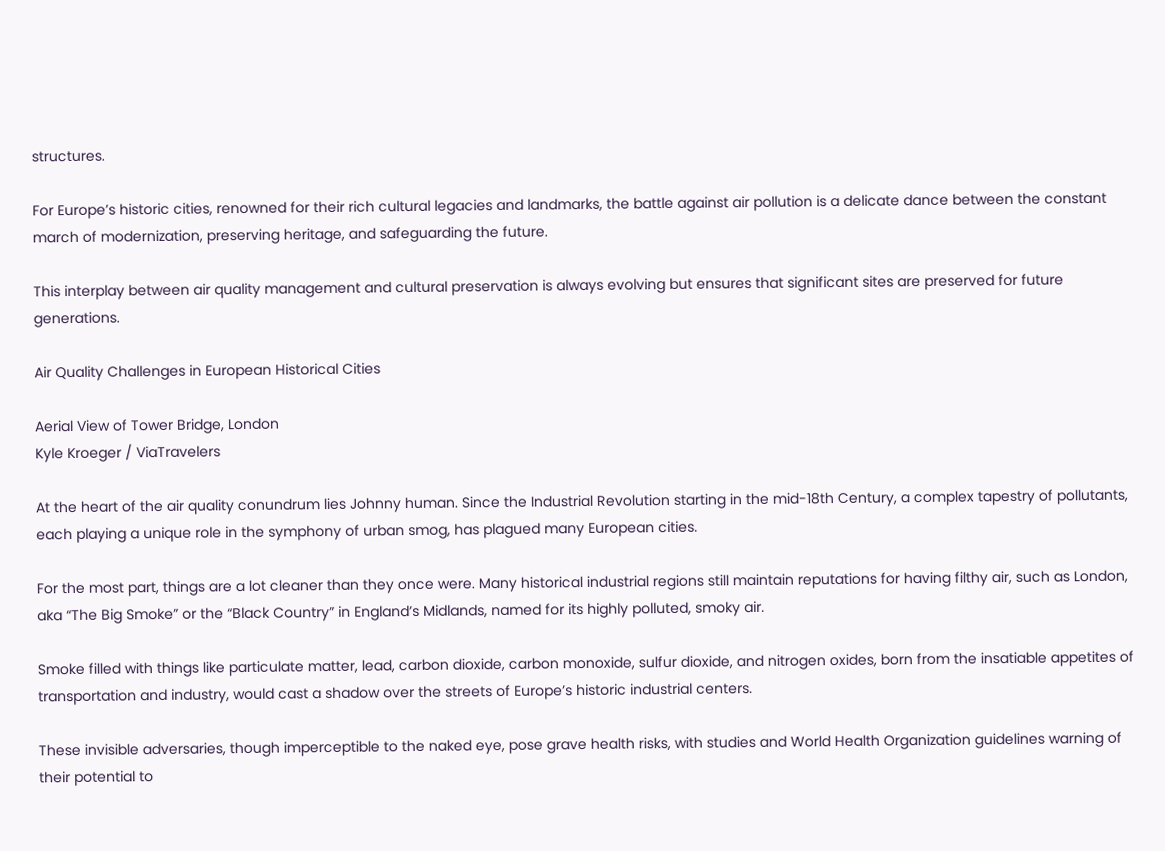structures.

For Europe’s historic cities, renowned for their rich cultural legacies and landmarks, the battle against air pollution is a delicate dance between the constant march of modernization, preserving heritage, and safeguarding the future.

This interplay between air quality management and cultural preservation is always evolving but ensures that significant sites are preserved for future generations.

Air Quality Challenges in European Historical Cities

Aerial View of Tower Bridge, London
Kyle Kroeger / ViaTravelers

At the heart of the air quality conundrum lies Johnny human. Since the Industrial Revolution starting in the mid-18th Century, a complex tapestry of pollutants, each playing a unique role in the symphony of urban smog, has plagued many European cities.

For the most part, things are a lot cleaner than they once were. Many historical industrial regions still maintain reputations for having filthy air, such as London, aka “The Big Smoke” or the “Black Country” in England’s Midlands, named for its highly polluted, smoky air.

Smoke filled with things like particulate matter, lead, carbon dioxide, carbon monoxide, sulfur dioxide, and nitrogen oxides, born from the insatiable appetites of transportation and industry, would cast a shadow over the streets of Europe’s historic industrial centers.

These invisible adversaries, though imperceptible to the naked eye, pose grave health risks, with studies and World Health Organization guidelines warning of their potential to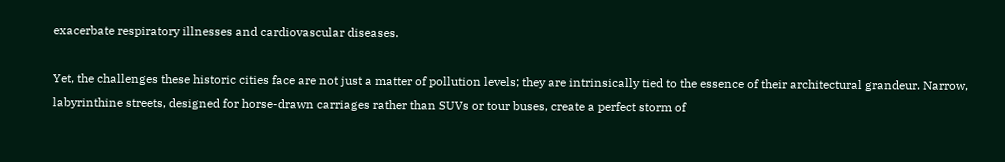exacerbate respiratory illnesses and cardiovascular diseases.

Yet, the challenges these historic cities face are not just a matter of pollution levels; they are intrinsically tied to the essence of their architectural grandeur. Narrow, labyrinthine streets, designed for horse-drawn carriages rather than SUVs or tour buses, create a perfect storm of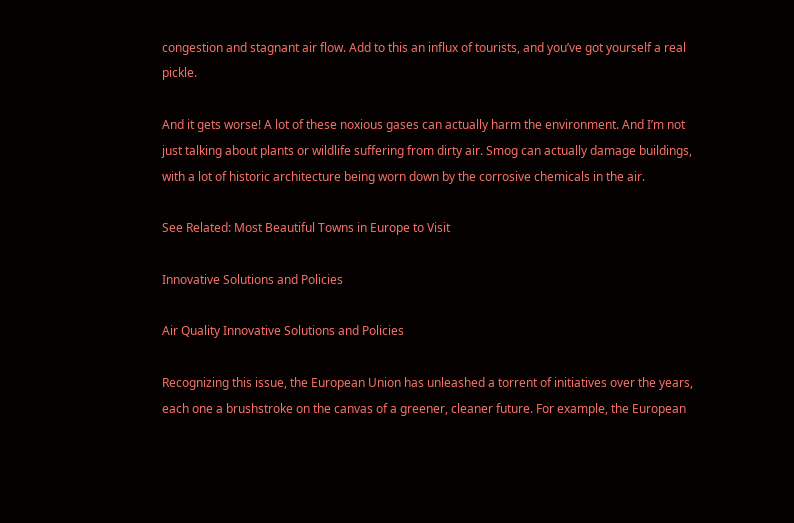congestion and stagnant air flow. Add to this an influx of tourists, and you’ve got yourself a real pickle.

And it gets worse! A lot of these noxious gases can actually harm the environment. And I’m not just talking about plants or wildlife suffering from dirty air. Smog can actually damage buildings, with a lot of historic architecture being worn down by the corrosive chemicals in the air.

See Related: Most Beautiful Towns in Europe to Visit

Innovative Solutions and Policies

Air Quality Innovative Solutions and Policies

Recognizing this issue, the European Union has unleashed a torrent of initiatives over the years, each one a brushstroke on the canvas of a greener, cleaner future. For example, the European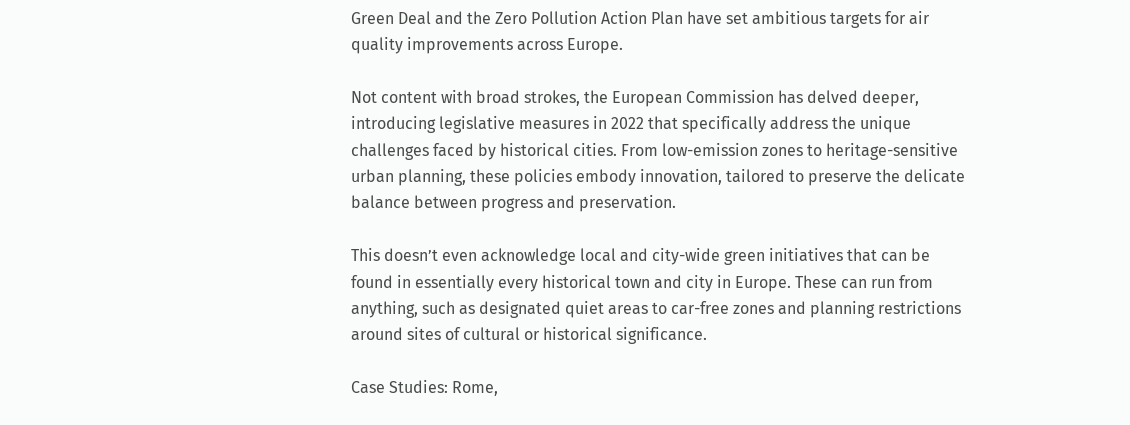Green Deal and the Zero Pollution Action Plan have set ambitious targets for air quality improvements across Europe.

Not content with broad strokes, the European Commission has delved deeper, introducing legislative measures in 2022 that specifically address the unique challenges faced by historical cities. From low-emission zones to heritage-sensitive urban planning, these policies embody innovation, tailored to preserve the delicate balance between progress and preservation.

This doesn’t even acknowledge local and city-wide green initiatives that can be found in essentially every historical town and city in Europe. These can run from anything, such as designated quiet areas to car-free zones and planning restrictions around sites of cultural or historical significance.

Case Studies: Rome,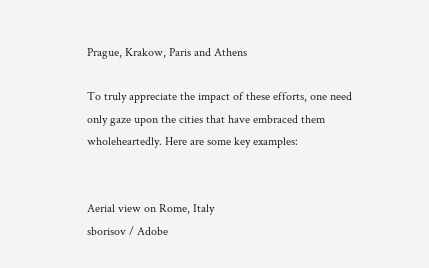Prague, Krakow, Paris and Athens

To truly appreciate the impact of these efforts, one need only gaze upon the cities that have embraced them wholeheartedly. Here are some key examples:


Aerial view on Rome, Italy
sborisov / Adobe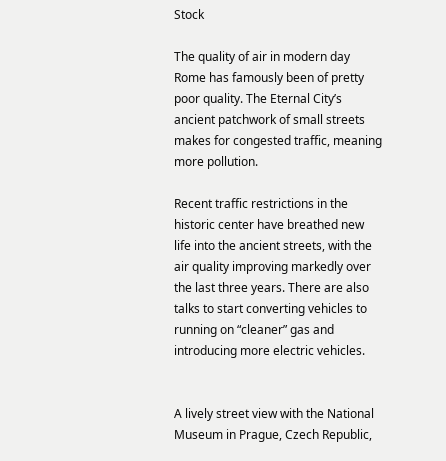Stock

The quality of air in modern day Rome has famously been of pretty poor quality. The Eternal City’s ancient patchwork of small streets makes for congested traffic, meaning more pollution.

Recent traffic restrictions in the historic center have breathed new life into the ancient streets, with the air quality improving markedly over the last three years. There are also talks to start converting vehicles to running on “cleaner” gas and introducing more electric vehicles.


A lively street view with the National Museum in Prague, Czech Republic,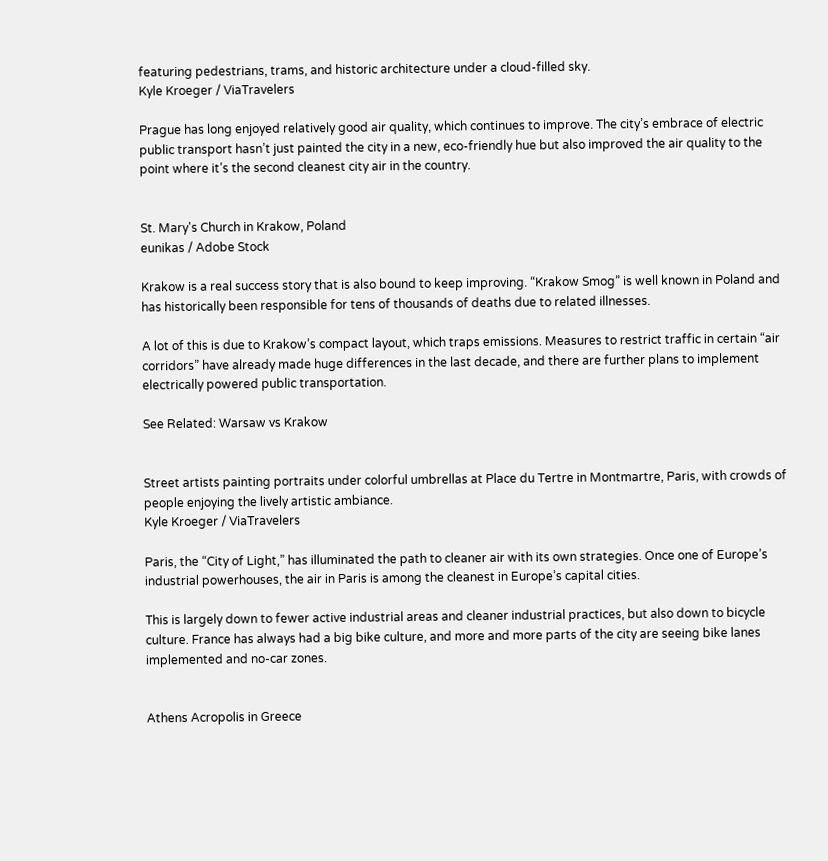featuring pedestrians, trams, and historic architecture under a cloud-filled sky.
Kyle Kroeger / ViaTravelers

Prague has long enjoyed relatively good air quality, which continues to improve. The city’s embrace of electric public transport hasn’t just painted the city in a new, eco-friendly hue but also improved the air quality to the point where it’s the second cleanest city air in the country.


St. Mary's Church in Krakow, Poland
eunikas / Adobe Stock

Krakow is a real success story that is also bound to keep improving. “Krakow Smog” is well known in Poland and has historically been responsible for tens of thousands of deaths due to related illnesses.

A lot of this is due to Krakow’s compact layout, which traps emissions. Measures to restrict traffic in certain “air corridors” have already made huge differences in the last decade, and there are further plans to implement electrically powered public transportation.

See Related: Warsaw vs Krakow


Street artists painting portraits under colorful umbrellas at Place du Tertre in Montmartre, Paris, with crowds of people enjoying the lively artistic ambiance.
Kyle Kroeger / ViaTravelers

Paris, the “City of Light,” has illuminated the path to cleaner air with its own strategies. Once one of Europe’s industrial powerhouses, the air in Paris is among the cleanest in Europe’s capital cities.

This is largely down to fewer active industrial areas and cleaner industrial practices, but also down to bicycle culture. France has always had a big bike culture, and more and more parts of the city are seeing bike lanes implemented and no-car zones.


Athens Acropolis in Greece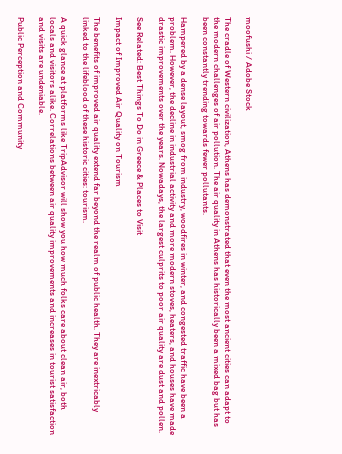moofushi / Adobe Stock

The cradle of Western civilization, Athens has demonstrated that even the most ancient cities can adapt to the modern challenges of air pollution. The air quality in Athens has historically been a mixed bag but has been constantly trending towards fewer pollutants.

Hampered by a dense layout, smog from industry, woodfires in winter, and congested traffic have been a problem. However, the decline in industrial activity and more modern stoves, heaters, and houses have made drastic improvements over the years. Nowadays, the largest culprits to poor air quality are dust and pollen.

See Related: Best Things To Do in Greece & Places to Visit

Impact of Improved Air Quality on Tourism

The benefits of improved air quality extend far beyond the realm of public health. They are inextricably linked to the lifeblood of these historic cities: tourism.

A quick glance at platforms like TripAdvisor will show you how much folks care about clean air, both locals and visitors alike. Correlations between air quality improvements and increases in tourist satisfaction and visits are undeniable.

Public Perception and Community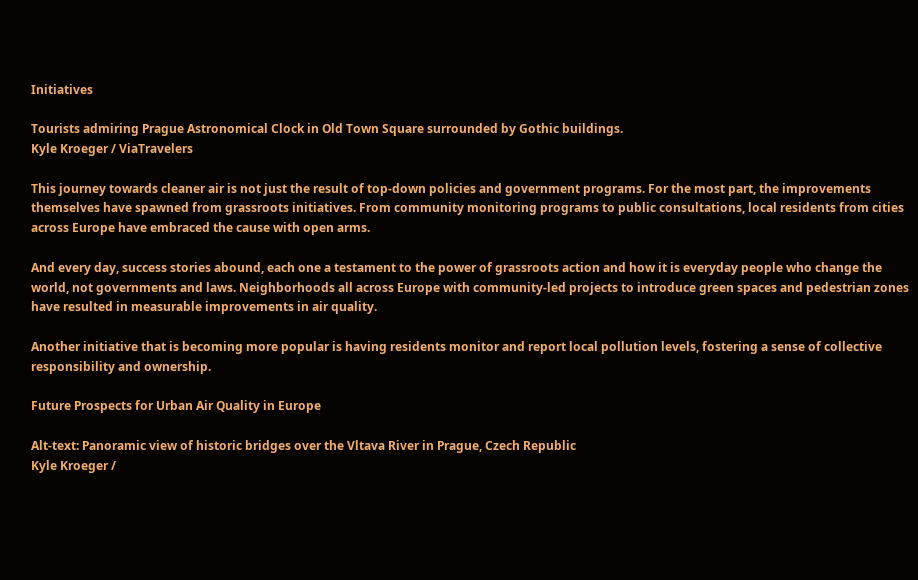Initiatives

Tourists admiring Prague Astronomical Clock in Old Town Square surrounded by Gothic buildings.
Kyle Kroeger / ViaTravelers

This journey towards cleaner air is not just the result of top-down policies and government programs. For the most part, the improvements themselves have spawned from grassroots initiatives. From community monitoring programs to public consultations, local residents from cities across Europe have embraced the cause with open arms.

And every day, success stories abound, each one a testament to the power of grassroots action and how it is everyday people who change the world, not governments and laws. Neighborhoods all across Europe with community-led projects to introduce green spaces and pedestrian zones have resulted in measurable improvements in air quality.

Another initiative that is becoming more popular is having residents monitor and report local pollution levels, fostering a sense of collective responsibility and ownership.

Future Prospects for Urban Air Quality in Europe

Alt-text: Panoramic view of historic bridges over the Vltava River in Prague, Czech Republic
Kyle Kroeger /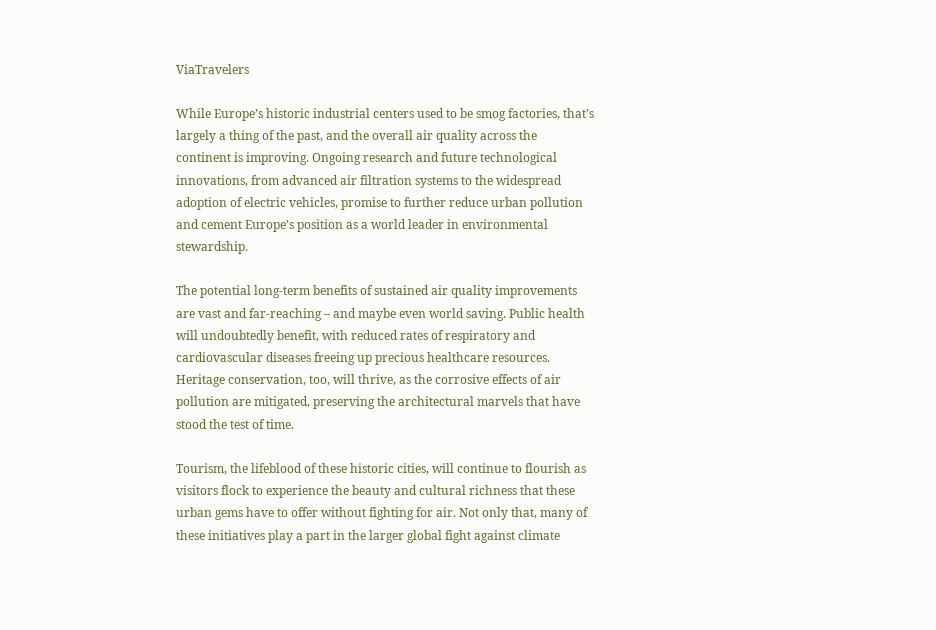ViaTravelers

While Europe’s historic industrial centers used to be smog factories, that’s largely a thing of the past, and the overall air quality across the continent is improving. Ongoing research and future technological innovations, from advanced air filtration systems to the widespread adoption of electric vehicles, promise to further reduce urban pollution and cement Europe’s position as a world leader in environmental stewardship.

The potential long-term benefits of sustained air quality improvements are vast and far-reaching – and maybe even world saving. Public health will undoubtedly benefit, with reduced rates of respiratory and cardiovascular diseases freeing up precious healthcare resources. Heritage conservation, too, will thrive, as the corrosive effects of air pollution are mitigated, preserving the architectural marvels that have stood the test of time.

Tourism, the lifeblood of these historic cities, will continue to flourish as visitors flock to experience the beauty and cultural richness that these urban gems have to offer without fighting for air. Not only that, many of these initiatives play a part in the larger global fight against climate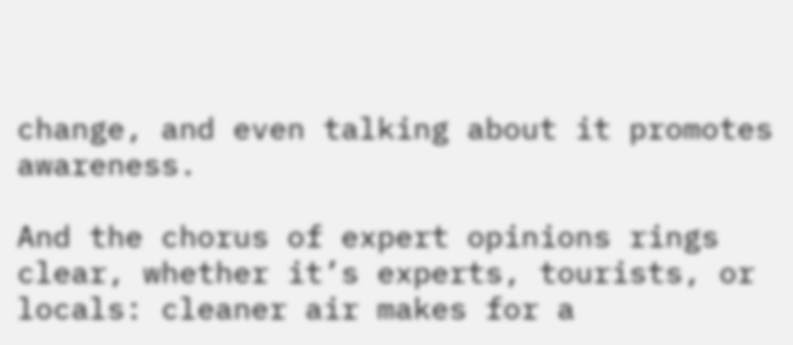change, and even talking about it promotes awareness.

And the chorus of expert opinions rings clear, whether it’s experts, tourists, or locals: cleaner air makes for a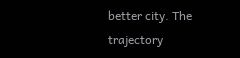better city. The trajectory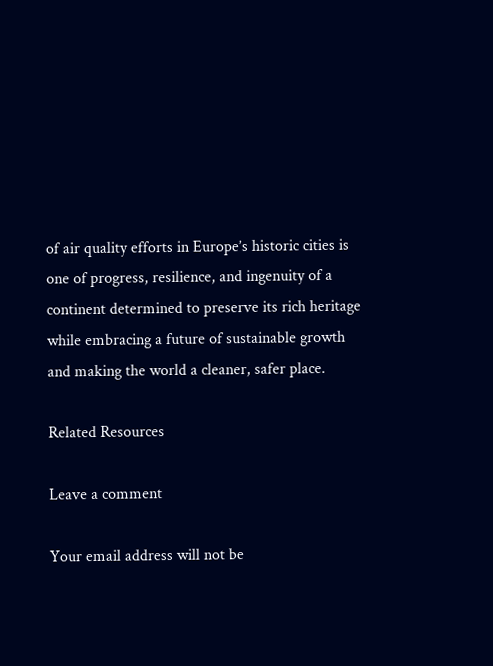of air quality efforts in Europe’s historic cities is one of progress, resilience, and ingenuity of a continent determined to preserve its rich heritage while embracing a future of sustainable growth and making the world a cleaner, safer place.

Related Resources

Leave a comment

Your email address will not be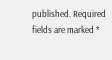published. Required fields are marked *